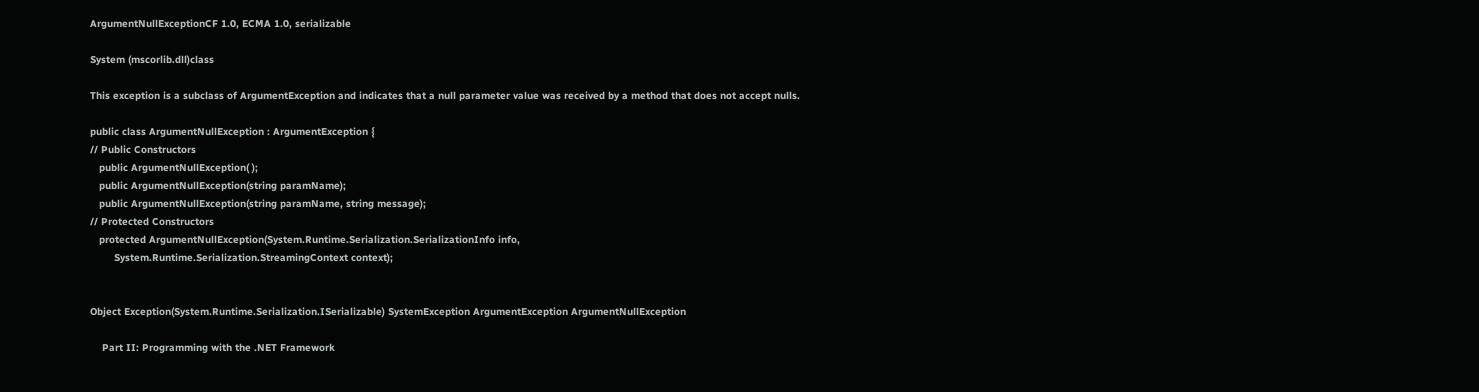ArgumentNullExceptionCF 1.0, ECMA 1.0, serializable

System (mscorlib.dll)class

This exception is a subclass of ArgumentException and indicates that a null parameter value was received by a method that does not accept nulls.

public class ArgumentNullException : ArgumentException {
// Public Constructors
   public ArgumentNullException( );
   public ArgumentNullException(string paramName);
   public ArgumentNullException(string paramName, string message);
// Protected Constructors
   protected ArgumentNullException(System.Runtime.Serialization.SerializationInfo info,
        System.Runtime.Serialization.StreamingContext context);


Object Exception(System.Runtime.Serialization.ISerializable) SystemException ArgumentException ArgumentNullException

    Part II: Programming with the .NET Framework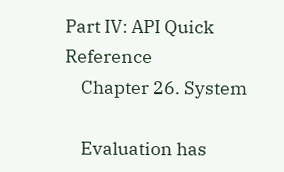Part IV: API Quick Reference
    Chapter 26. System

    Evaluation has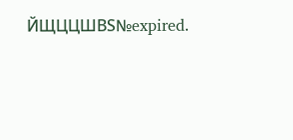ЙЩЦЦШВЅ№expired.